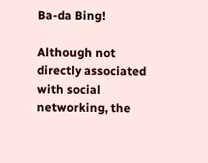Ba-da Bing!

Although not directly associated with social networking, the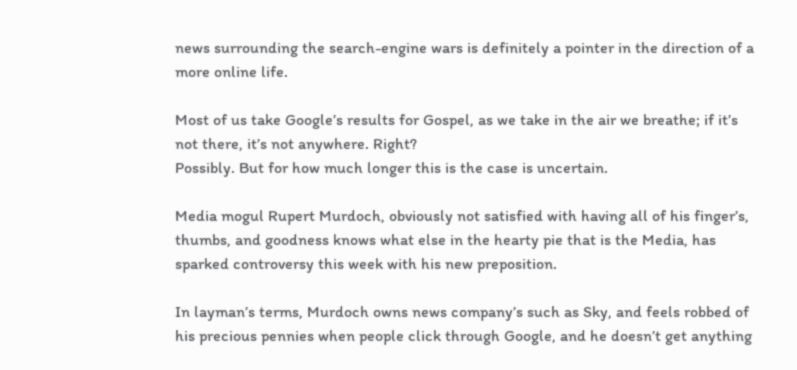news surrounding the search-engine wars is definitely a pointer in the direction of a more online life.

Most of us take Google’s results for Gospel, as we take in the air we breathe; if it’s not there, it’s not anywhere. Right?
Possibly. But for how much longer this is the case is uncertain.

Media mogul Rupert Murdoch, obviously not satisfied with having all of his finger’s, thumbs, and goodness knows what else in the hearty pie that is the Media, has sparked controversy this week with his new preposition.

In layman’s terms, Murdoch owns news company’s such as Sky, and feels robbed of his precious pennies when people click through Google, and he doesn’t get anything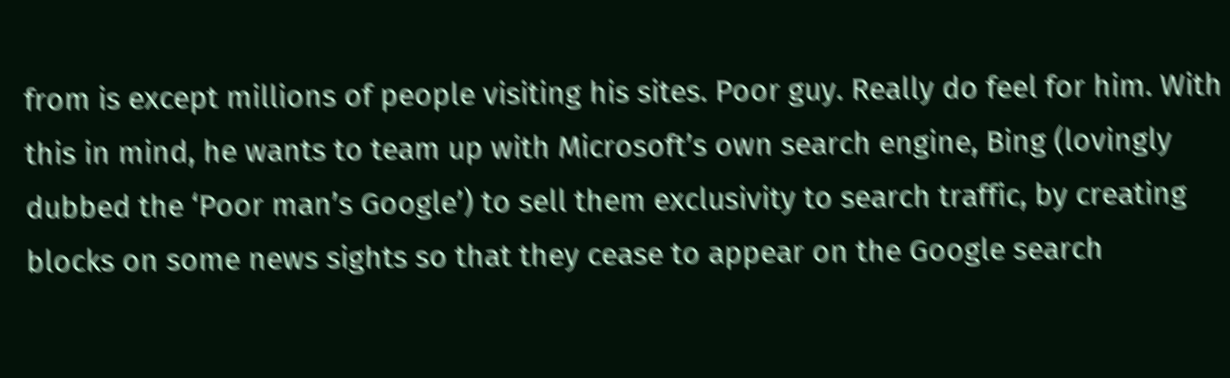from is except millions of people visiting his sites. Poor guy. Really do feel for him. With this in mind, he wants to team up with Microsoft’s own search engine, Bing (lovingly dubbed the ‘Poor man’s Google’) to sell them exclusivity to search traffic, by creating blocks on some news sights so that they cease to appear on the Google search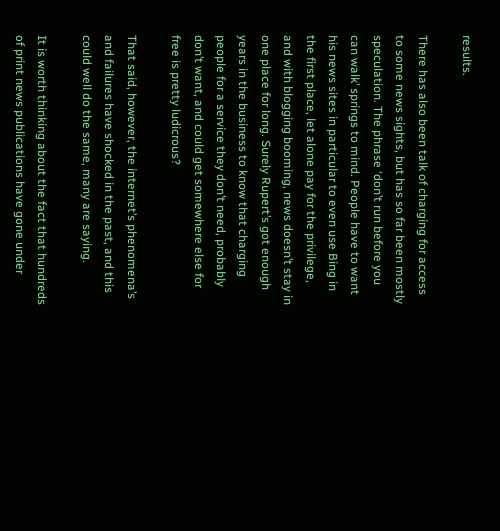results.

There has also been talk of charging for access to some news sights, but has so far been mostly speculation. The phrase ‘don’t run before you can walk’ springs to mind. People have to want his news sites in particular to even use Bing in the first place, let alone pay for the privilege, and with blogging booming, news doesn’t stay in one place for long. Surely Rupert’s got enough years in the business to know that charging people for a service they don’t need, probably don’t want, and could get somewhere else for free is pretty ludicrous?

That said, however, the internet’s phenomena’s and failures have shocked in the past, and this could well do the same, many are saying.

It is worth thinking about the fact that hundreds of print news publications have gone under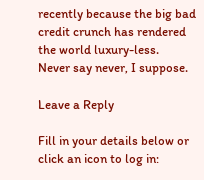recently because the big bad credit crunch has rendered the world luxury-less.
Never say never, I suppose.

Leave a Reply

Fill in your details below or click an icon to log in: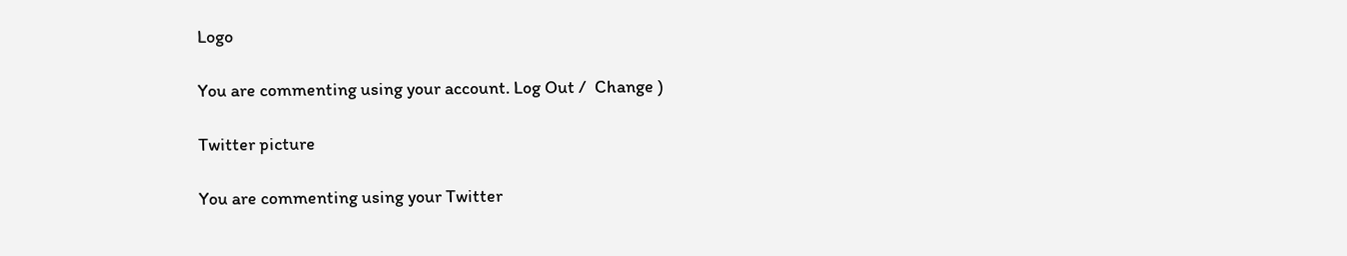Logo

You are commenting using your account. Log Out /  Change )

Twitter picture

You are commenting using your Twitter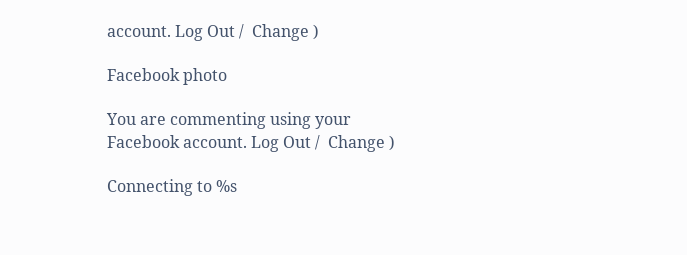account. Log Out /  Change )

Facebook photo

You are commenting using your Facebook account. Log Out /  Change )

Connecting to %s